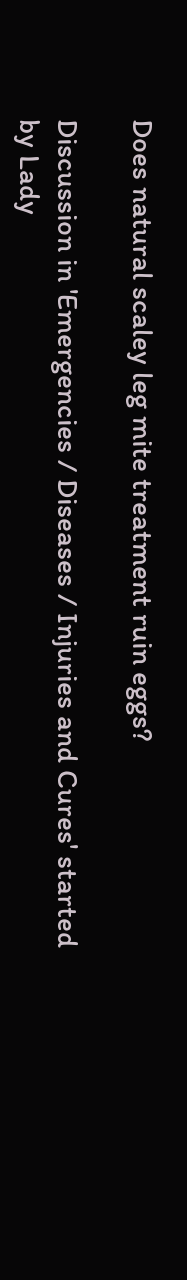Does natural scaley leg mite treatment ruin eggs?

Discussion in 'Emergencies / Diseases / Injuries and Cures' started by Lady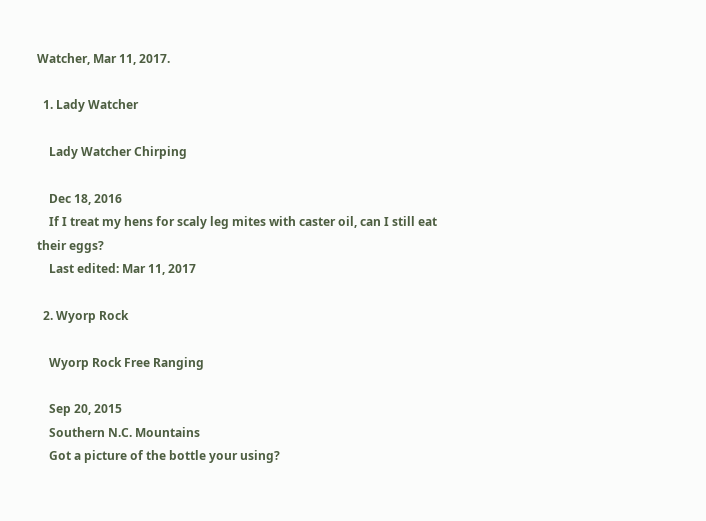Watcher, Mar 11, 2017.

  1. Lady Watcher

    Lady Watcher Chirping

    Dec 18, 2016
    If I treat my hens for scaly leg mites with caster oil, can I still eat their eggs?
    Last edited: Mar 11, 2017

  2. Wyorp Rock

    Wyorp Rock Free Ranging

    Sep 20, 2015
    Southern N.C. Mountains
    Got a picture of the bottle your using?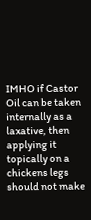IMHO if Castor Oil can be taken internally as a laxative, then applying it topically on a chickens legs should not make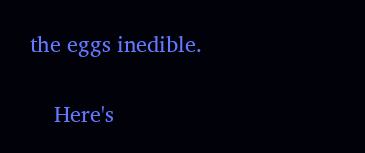the eggs inedible.

    Here's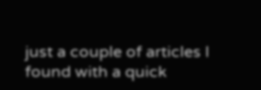just a couple of articles I found with a quick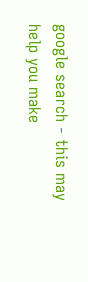google search - this may help you make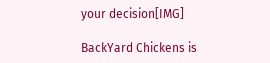your decision[IMG]

BackYard Chickens is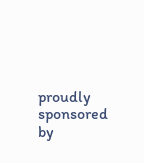proudly sponsored by